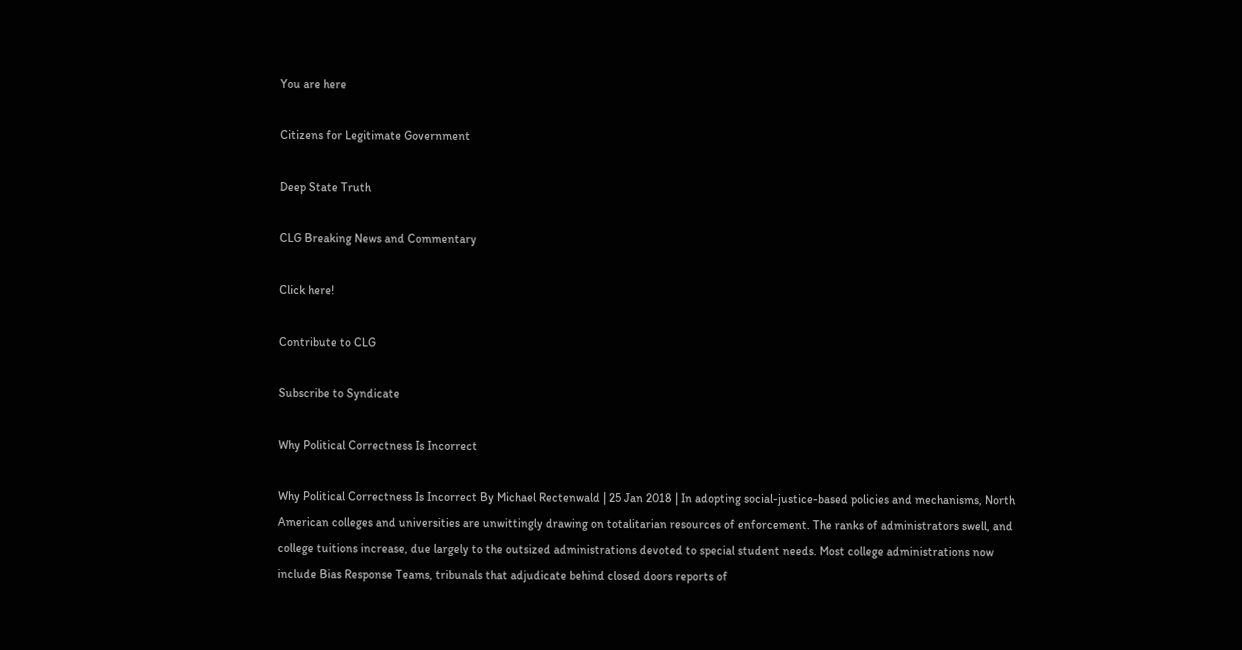You are here

Citizens for Legitimate Government

Deep State Truth

CLG Breaking News and Commentary

Click here!

Contribute to CLG

Subscribe to Syndicate

Why Political Correctness Is Incorrect

Why Political Correctness Is Incorrect By Michael Rectenwald | 25 Jan 2018 | In adopting social-justice-based policies and mechanisms, North American colleges and universities are unwittingly drawing on totalitarian resources of enforcement. The ranks of administrators swell, and college tuitions increase, due largely to the outsized administrations devoted to special student needs. Most college administrations now include Bias Response Teams, tribunals that adjudicate behind closed doors reports of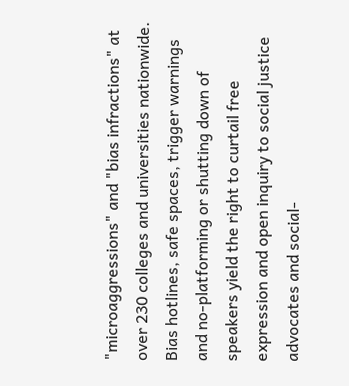"microaggressions" and "bias infractions" at over 230 colleges and universities nationwide. Bias hotlines, safe spaces, trigger warnings and no-platforming or shutting down of speakers yield the right to curtail free expression and open inquiry to social justice advocates and social-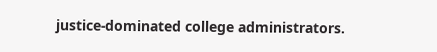justice-dominated college administrators.